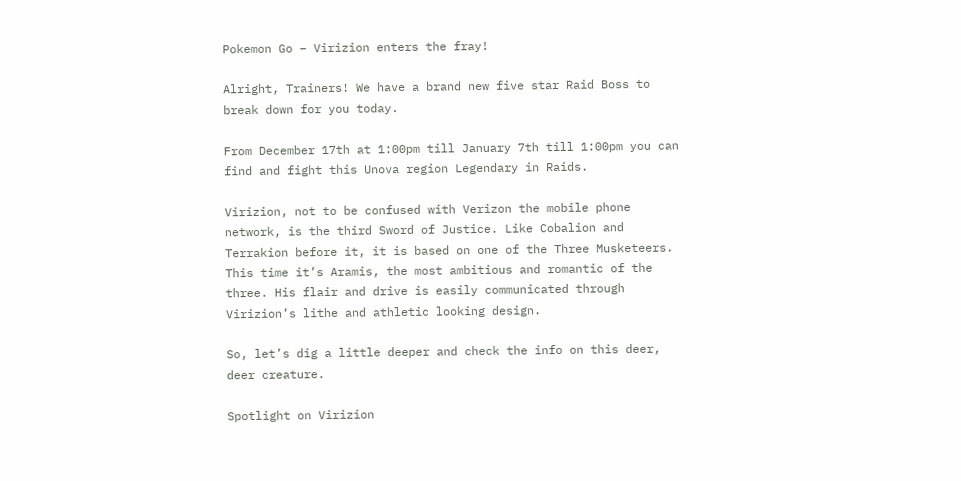Pokemon Go – Virizion enters the fray!

Alright, Trainers! We have a brand new five star Raid Boss to break down for you today.

From December 17th at 1:00pm till January 7th till 1:00pm you can find and fight this Unova region Legendary in Raids.

Virizion, not to be confused with Verizon the mobile phone network, is the third Sword of Justice. Like Cobalion and Terrakion before it, it is based on one of the Three Musketeers. This time it’s Aramis, the most ambitious and romantic of the three. His flair and drive is easily communicated through Virizion’s lithe and athletic looking design.

So, let’s dig a little deeper and check the info on this deer, deer creature.

Spotlight on Virizion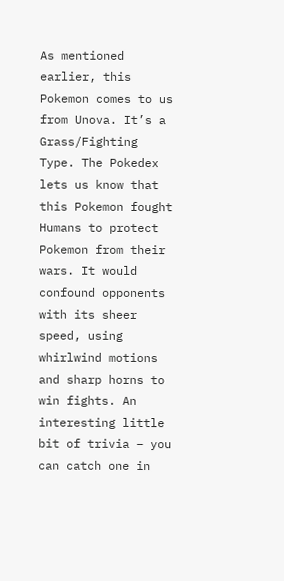As mentioned earlier, this Pokemon comes to us from Unova. It’s a Grass/Fighting Type. The Pokedex lets us know that this Pokemon fought Humans to protect Pokemon from their wars. It would confound opponents with its sheer speed, using whirlwind motions and sharp horns to win fights. An interesting little bit of trivia – you can catch one in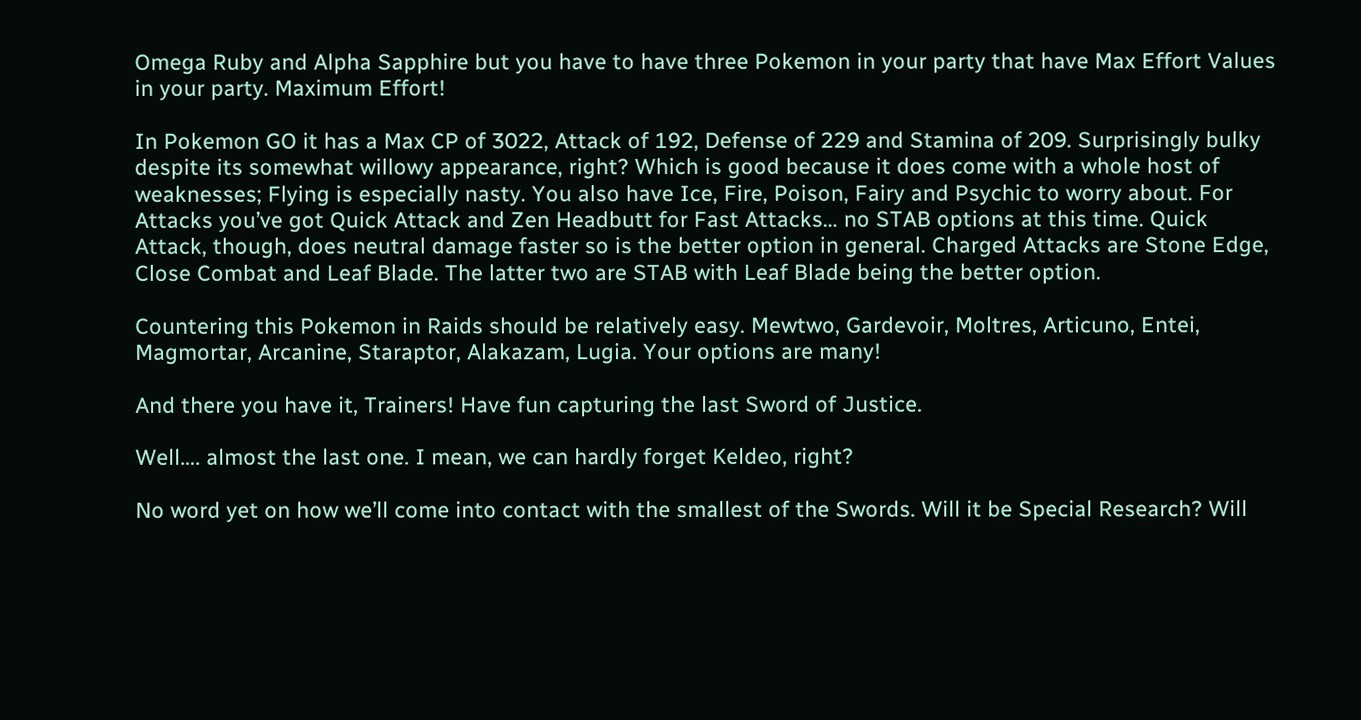Omega Ruby and Alpha Sapphire but you have to have three Pokemon in your party that have Max Effort Values in your party. Maximum Effort!

In Pokemon GO it has a Max CP of 3022, Attack of 192, Defense of 229 and Stamina of 209. Surprisingly bulky despite its somewhat willowy appearance, right? Which is good because it does come with a whole host of weaknesses; Flying is especially nasty. You also have Ice, Fire, Poison, Fairy and Psychic to worry about. For Attacks you’ve got Quick Attack and Zen Headbutt for Fast Attacks… no STAB options at this time. Quick Attack, though, does neutral damage faster so is the better option in general. Charged Attacks are Stone Edge, Close Combat and Leaf Blade. The latter two are STAB with Leaf Blade being the better option.

Countering this Pokemon in Raids should be relatively easy. Mewtwo, Gardevoir, Moltres, Articuno, Entei, Magmortar, Arcanine, Staraptor, Alakazam, Lugia. Your options are many!

And there you have it, Trainers! Have fun capturing the last Sword of Justice.

Well…. almost the last one. I mean, we can hardly forget Keldeo, right?

No word yet on how we’ll come into contact with the smallest of the Swords. Will it be Special Research? Will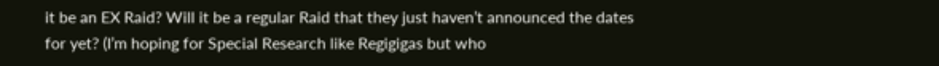it be an EX Raid? Will it be a regular Raid that they just haven’t announced the dates for yet? (I’m hoping for Special Research like Regigigas but who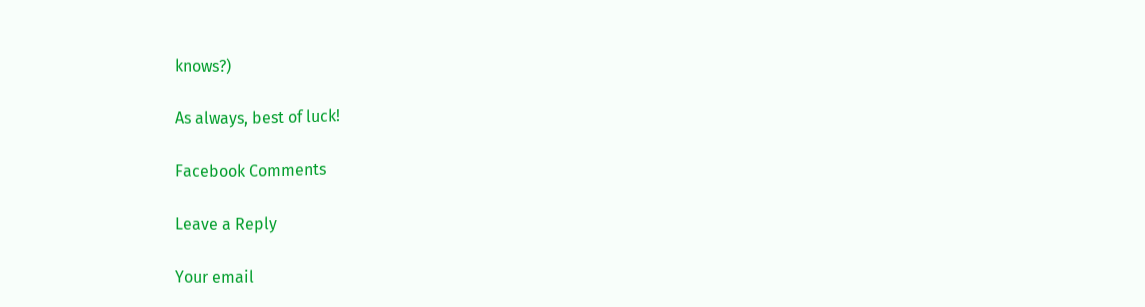knows?)

As always, best of luck!

Facebook Comments

Leave a Reply

Your email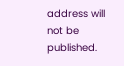address will not be published.